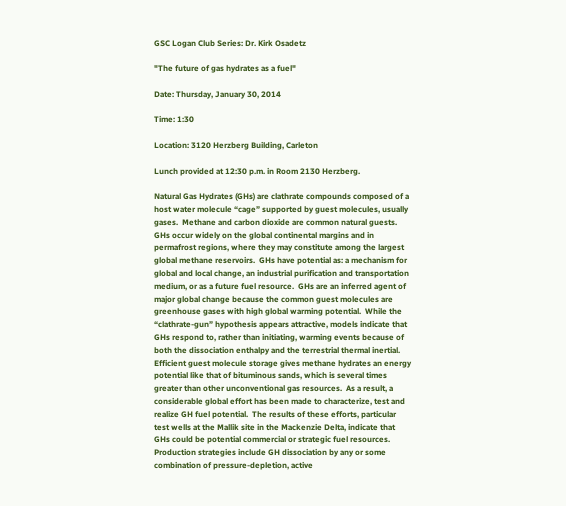GSC Logan Club Series: Dr. Kirk Osadetz

"The future of gas hydrates as a fuel"

Date: Thursday, January 30, 2014

Time: 1:30

Location: 3120 Herzberg Building, Carleton

Lunch provided at 12:30 p.m. in Room 2130 Herzberg.

Natural Gas Hydrates (GHs) are clathrate compounds composed of a host water molecule “cage” supported by guest molecules, usually gases.  Methane and carbon dioxide are common natural guests.  GHs occur widely on the global continental margins and in permafrost regions, where they may constitute among the largest global methane reservoirs.  GHs have potential as: a mechanism for global and local change, an industrial purification and transportation medium, or as a future fuel resource.  GHs are an inferred agent of major global change because the common guest molecules are greenhouse gases with high global warming potential.  While the “clathrate-gun” hypothesis appears attractive, models indicate that GHs respond to, rather than initiating, warming events because of both the dissociation enthalpy and the terrestrial thermal inertial.  Efficient guest molecule storage gives methane hydrates an energy potential like that of bituminous sands, which is several times greater than other unconventional gas resources.  As a result, a considerable global effort has been made to characterize, test and realize GH fuel potential.  The results of these efforts, particular test wells at the Mallik site in the Mackenzie Delta, indicate that GHs could be potential commercial or strategic fuel resources.  Production strategies include GH dissociation by any or some combination of pressure-depletion, active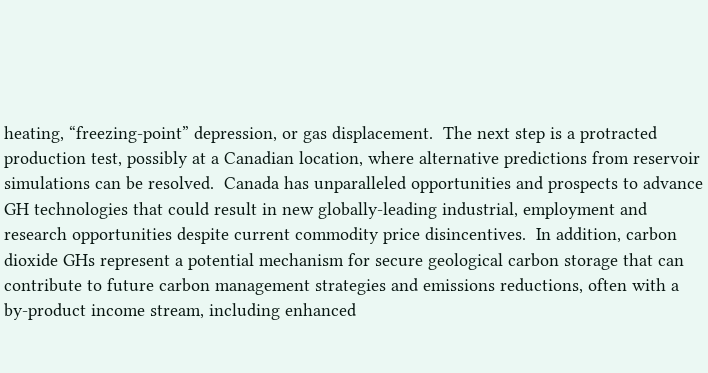heating, “freezing-point” depression, or gas displacement.  The next step is a protracted production test, possibly at a Canadian location, where alternative predictions from reservoir simulations can be resolved.  Canada has unparalleled opportunities and prospects to advance GH technologies that could result in new globally-leading industrial, employment and research opportunities despite current commodity price disincentives.  In addition, carbon dioxide GHs represent a potential mechanism for secure geological carbon storage that can contribute to future carbon management strategies and emissions reductions, often with a by-product income stream, including enhanced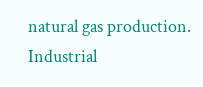natural gas production.  Industrial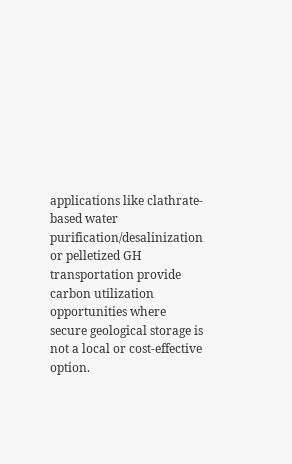applications like clathrate-based water purification/desalinization or pelletized GH transportation provide carbon utilization opportunities where secure geological storage is not a local or cost-effective option.